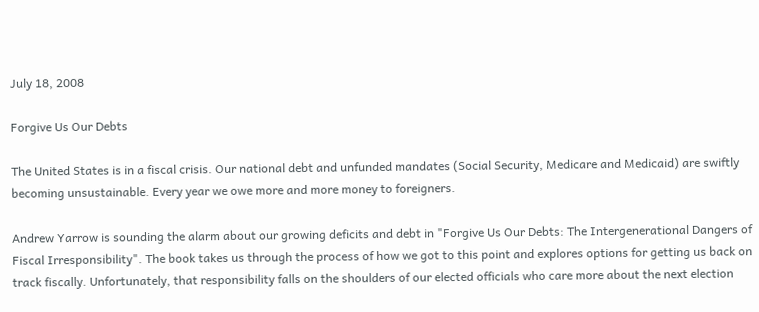July 18, 2008

Forgive Us Our Debts

The United States is in a fiscal crisis. Our national debt and unfunded mandates (Social Security, Medicare and Medicaid) are swiftly becoming unsustainable. Every year we owe more and more money to foreigners.

Andrew Yarrow is sounding the alarm about our growing deficits and debt in "Forgive Us Our Debts: The Intergenerational Dangers of Fiscal Irresponsibility". The book takes us through the process of how we got to this point and explores options for getting us back on track fiscally. Unfortunately, that responsibility falls on the shoulders of our elected officials who care more about the next election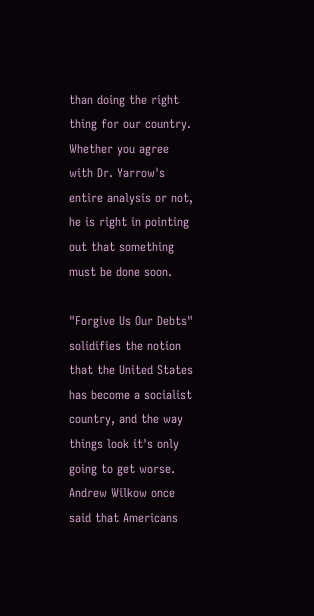than doing the right thing for our country. Whether you agree with Dr. Yarrow's entire analysis or not, he is right in pointing out that something must be done soon.

"Forgive Us Our Debts" solidifies the notion that the United States has become a socialist country, and the way things look it's only going to get worse. Andrew Wilkow once said that Americans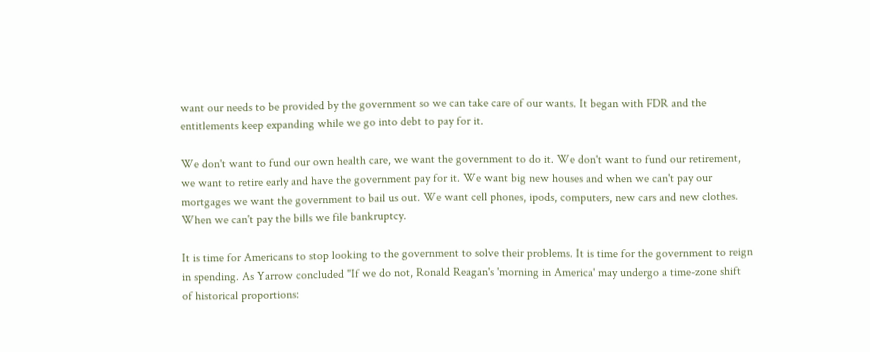want our needs to be provided by the government so we can take care of our wants. It began with FDR and the entitlements keep expanding while we go into debt to pay for it.

We don't want to fund our own health care, we want the government to do it. We don't want to fund our retirement, we want to retire early and have the government pay for it. We want big new houses and when we can't pay our mortgages we want the government to bail us out. We want cell phones, ipods, computers, new cars and new clothes. When we can't pay the bills we file bankruptcy.

It is time for Americans to stop looking to the government to solve their problems. It is time for the government to reign in spending. As Yarrow concluded "If we do not, Ronald Reagan's 'morning in America' may undergo a time-zone shift of historical proportions: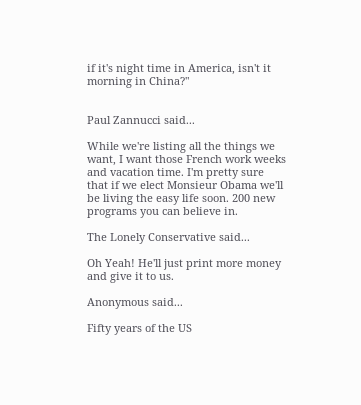if it's night time in America, isn't it morning in China?"


Paul Zannucci said...

While we're listing all the things we want, I want those French work weeks and vacation time. I'm pretty sure that if we elect Monsieur Obama we'll be living the easy life soon. 200 new programs you can believe in.

The Lonely Conservative said...

Oh Yeah! He'll just print more money and give it to us.

Anonymous said...

Fifty years of the US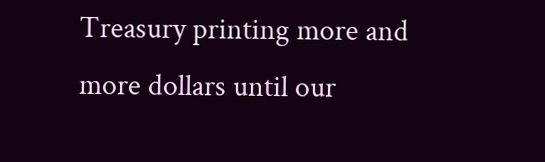Treasury printing more and more dollars until our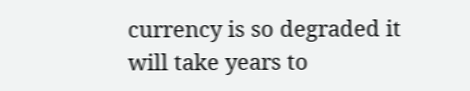currency is so degraded it will take years to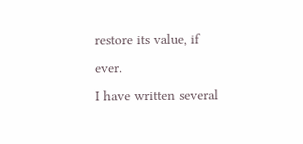restore its value, if ever.
I have written several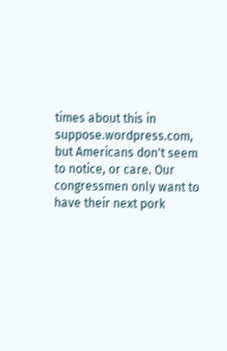times about this in suppose.wordpress.com, but Americans don't seem to notice, or care. Our congressmen only want to have their next pork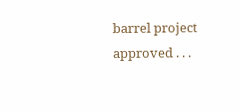barrel project approved . . .